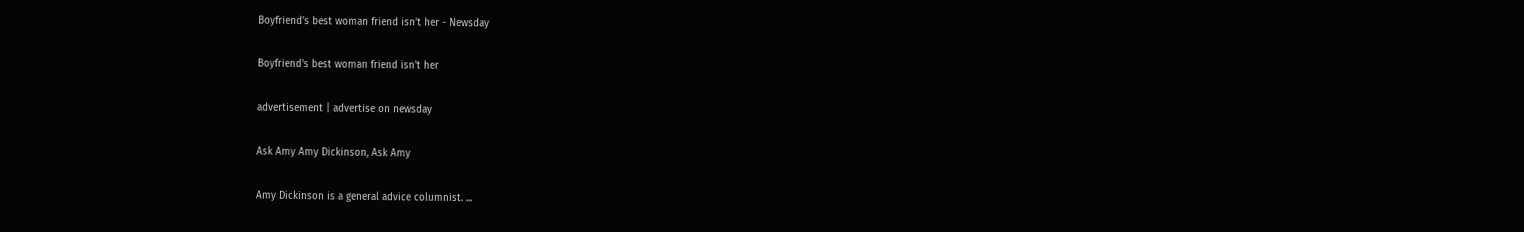Boyfriend's best woman friend isn't her - Newsday

Boyfriend's best woman friend isn't her

advertisement | advertise on newsday

Ask Amy Amy Dickinson, Ask Amy

Amy Dickinson is a general advice columnist. ...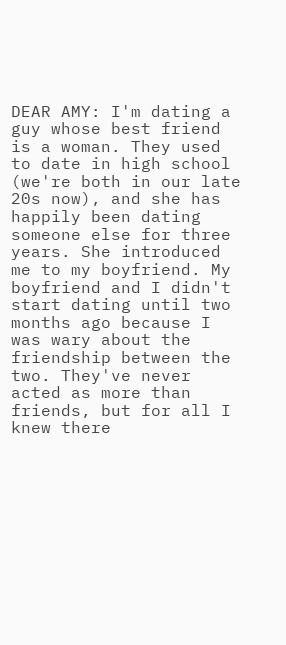DEAR AMY: I'm dating a guy whose best friend is a woman. They used to date in high school (we're both in our late 20s now), and she has happily been dating someone else for three years. She introduced me to my boyfriend. My boyfriend and I didn't start dating until two months ago because I was wary about the friendship between the two. They've never acted as more than friends, but for all I knew there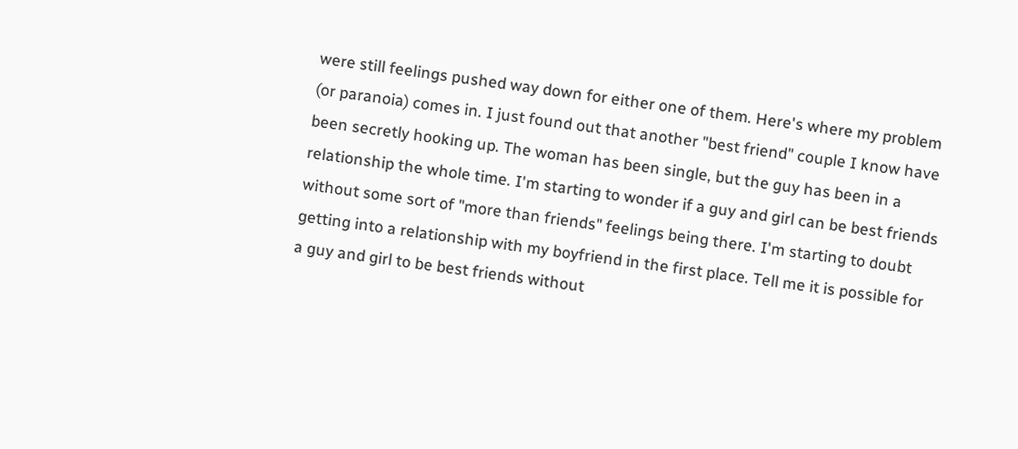were still feelings pushed way down for either one of them. Here's where my problem (or paranoia) comes in. I just found out that another "best friend" couple I know have been secretly hooking up. The woman has been single, but the guy has been in a relationship the whole time. I'm starting to wonder if a guy and girl can be best friends without some sort of "more than friends" feelings being there. I'm starting to doubt getting into a relationship with my boyfriend in the first place. Tell me it is possible for a guy and girl to be best friends without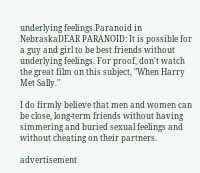underlying feelings.Paranoid in NebraskaDEAR PARANOID: It is possible for a guy and girl to be best friends without underlying feelings. For proof, don't watch the great film on this subject, "When Harry Met Sally."

I do firmly believe that men and women can be close, long-term friends without having simmering and buried sexual feelings and without cheating on their partners.

advertisement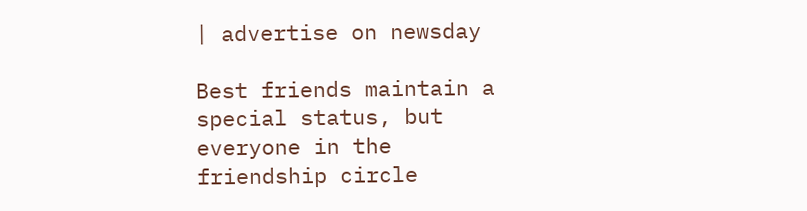| advertise on newsday

Best friends maintain a special status, but everyone in the friendship circle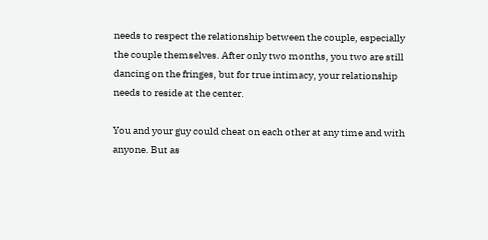needs to respect the relationship between the couple, especially the couple themselves. After only two months, you two are still dancing on the fringes, but for true intimacy, your relationship needs to reside at the center.

You and your guy could cheat on each other at any time and with anyone. But as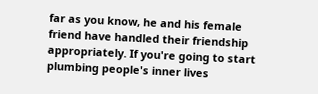far as you know, he and his female friend have handled their friendship appropriately. If you're going to start plumbing people's inner lives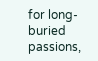for long-buried passions,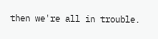then we're all in trouble.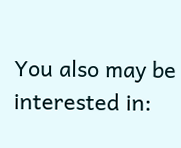You also may be interested in: